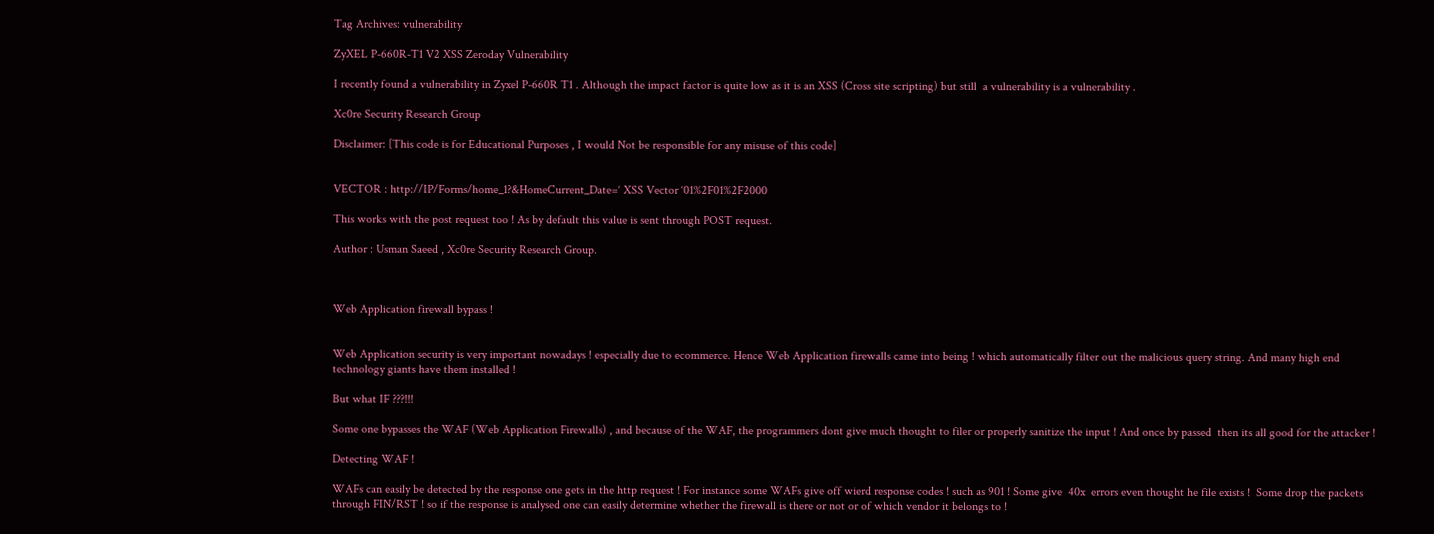Tag Archives: vulnerability

ZyXEL P-660R-T1 V2 XSS Zeroday Vulnerability

I recently found a vulnerability in Zyxel P-660R T1 . Although the impact factor is quite low as it is an XSS (Cross site scripting) but still  a vulnerability is a vulnerability .

Xc0re Security Research Group

Disclaimer: [This code is for Educational Purposes , I would Not be responsible for any misuse of this code]


VECTOR : http://IP/Forms/home_1?&HomeCurrent_Date=‘ XSS Vector ‘01%2F01%2F2000

This works with the post request too ! As by default this value is sent through POST request.

Author : Usman Saeed , Xc0re Security Research Group.



Web Application firewall bypass !


Web Application security is very important nowadays ! especially due to ecommerce. Hence Web Application firewalls came into being ! which automatically filter out the malicious query string. And many high end technology giants have them installed !

But what IF ???!!!

Some one bypasses the WAF (Web Application Firewalls) , and because of the WAF, the programmers dont give much thought to filer or properly sanitize the input ! And once by passed  then its all good for the attacker !

Detecting WAF !

WAFs can easily be detected by the response one gets in the http request ! For instance some WAFs give off wierd response codes ! such as 901 ! Some give  40x  errors even thought he file exists !  Some drop the packets through FIN/RST ! so if the response is analysed one can easily determine whether the firewall is there or not or of which vendor it belongs to !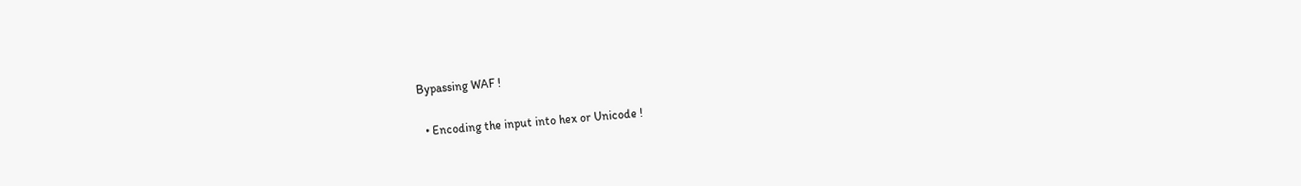Bypassing WAF !

  • Encoding the input into hex or Unicode !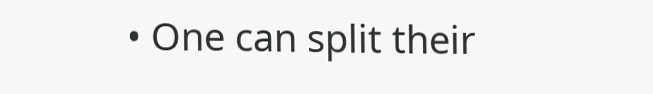• One can split their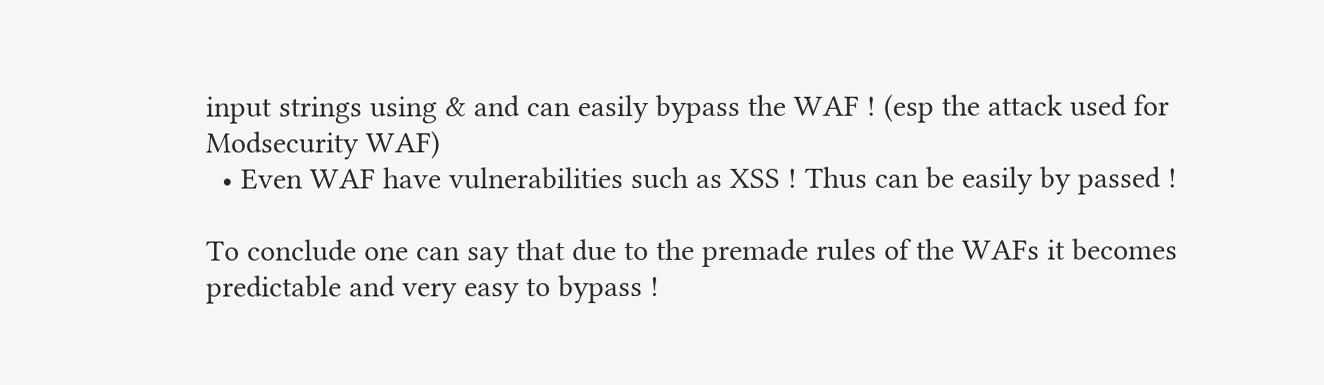input strings using & and can easily bypass the WAF ! (esp the attack used for Modsecurity WAF)
  • Even WAF have vulnerabilities such as XSS ! Thus can be easily by passed !

To conclude one can say that due to the premade rules of the WAFs it becomes predictable and very easy to bypass !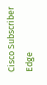Cisco Subscriber Edge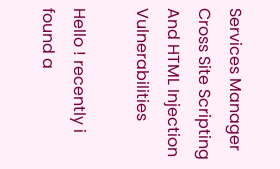Services Manager Cross Site Scripting And HTML Injection Vulnerabilities

Hello ! recently i found a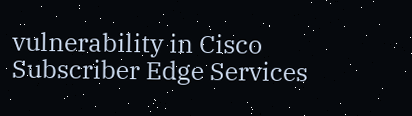vulnerability in Cisco Subscriber Edge Services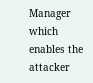Manager which enables the attacker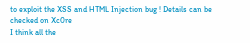to exploit the XSS and HTML Injection bug ! Details can be checked on Xc0re
I think all the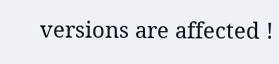versions are affected !